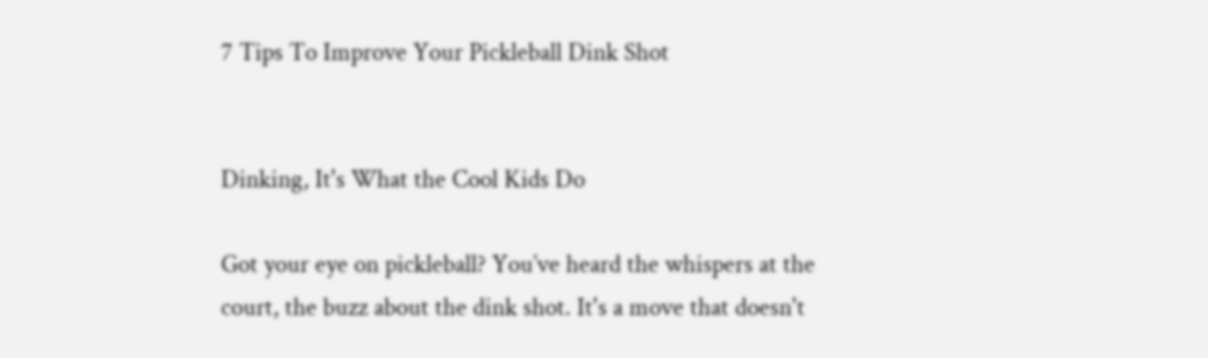7 Tips To Improve Your Pickleball Dink Shot


Dinking, It's What the Cool Kids Do

Got your eye on pickleball? You’ve heard the whispers at the court, the buzz about the dink shot. It's a move that doesn't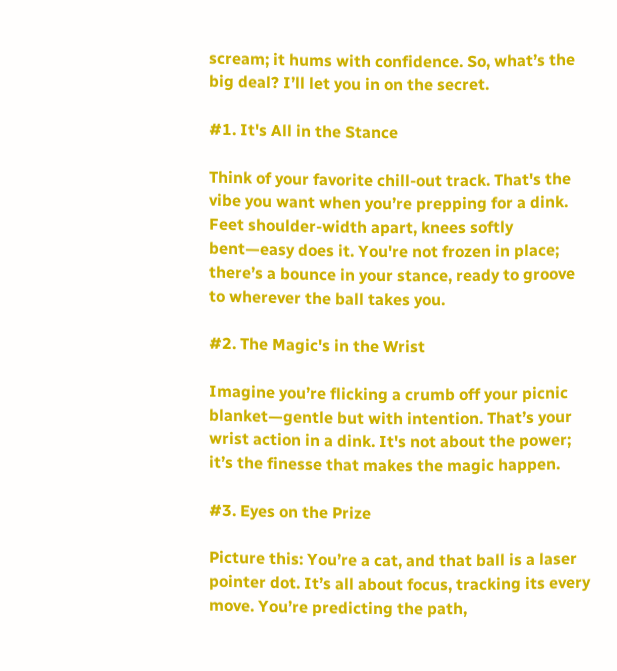scream; it hums with confidence. So, what’s the big deal? I’ll let you in on the secret.

#1. It's All in the Stance

Think of your favorite chill-out track. That's the vibe you want when you’re prepping for a dink. Feet shoulder-width apart, knees softly bent—easy does it. You're not frozen in place; there’s a bounce in your stance, ready to groove to wherever the ball takes you.

#2. The Magic's in the Wrist

Imagine you’re flicking a crumb off your picnic blanket—gentle but with intention. That’s your wrist action in a dink. It's not about the power; it’s the finesse that makes the magic happen.

#3. Eyes on the Prize

Picture this: You’re a cat, and that ball is a laser pointer dot. It’s all about focus, tracking its every move. You’re predicting the path,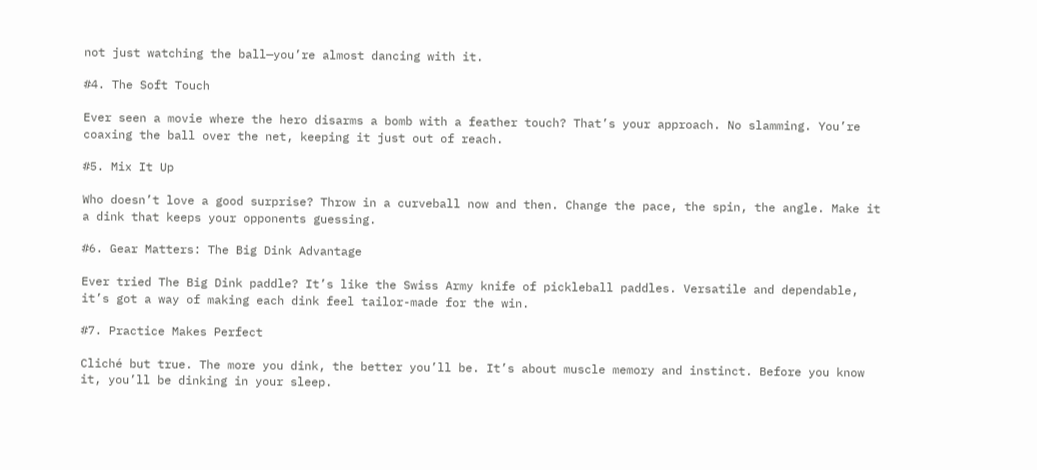not just watching the ball—you’re almost dancing with it.

#4. The Soft Touch

Ever seen a movie where the hero disarms a bomb with a feather touch? That’s your approach. No slamming. You’re coaxing the ball over the net, keeping it just out of reach.

#5. Mix It Up

Who doesn’t love a good surprise? Throw in a curveball now and then. Change the pace, the spin, the angle. Make it a dink that keeps your opponents guessing.

#6. Gear Matters: The Big Dink Advantage

Ever tried The Big Dink paddle? It’s like the Swiss Army knife of pickleball paddles. Versatile and dependable, it’s got a way of making each dink feel tailor-made for the win.

#7. Practice Makes Perfect

Cliché but true. The more you dink, the better you’ll be. It’s about muscle memory and instinct. Before you know it, you’ll be dinking in your sleep.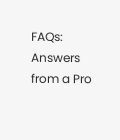FAQs: Answers from a Pro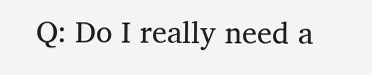Q: Do I really need a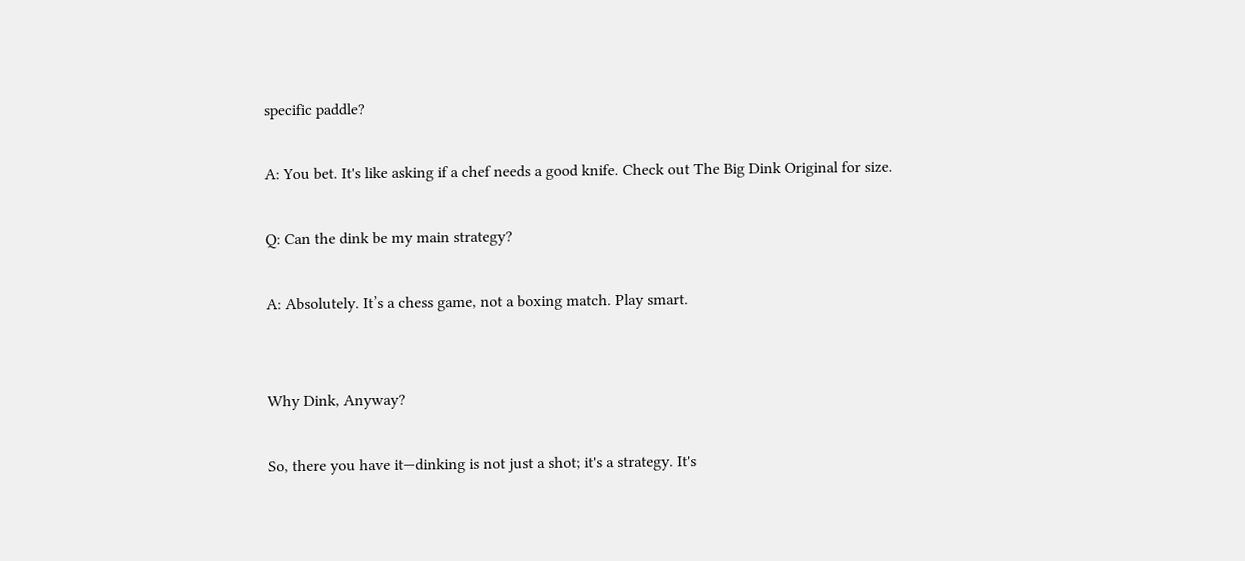specific paddle?

A: You bet. It's like asking if a chef needs a good knife. Check out The Big Dink Original for size.

Q: Can the dink be my main strategy?

A: Absolutely. It’s a chess game, not a boxing match. Play smart.


Why Dink, Anyway?

So, there you have it—dinking is not just a shot; it's a strategy. It's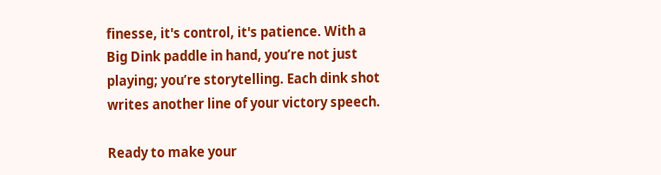finesse, it's control, it's patience. With a Big Dink paddle in hand, you’re not just playing; you’re storytelling. Each dink shot writes another line of your victory speech.

Ready to make your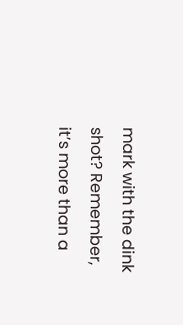mark with the dink shot? Remember, it’s more than a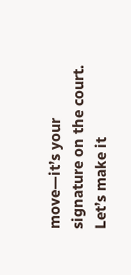move—it’s your signature on the court. Let’s make it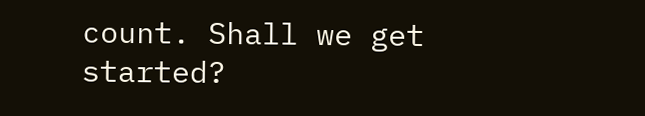count. Shall we get started?